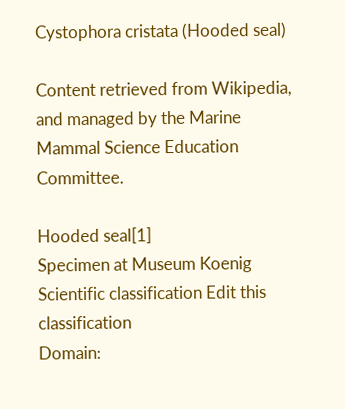Cystophora cristata (Hooded seal)

Content retrieved from Wikipedia, and managed by the Marine Mammal Science Education Committee.

Hooded seal[1]
Specimen at Museum Koenig
Scientific classification Edit this classification
Domain: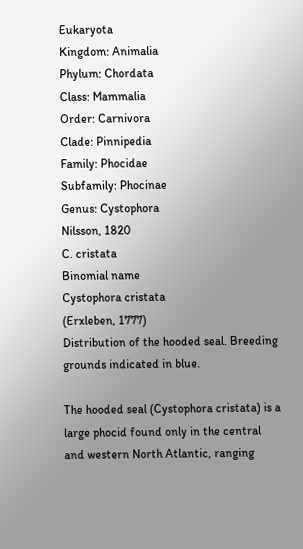Eukaryota
Kingdom: Animalia
Phylum: Chordata
Class: Mammalia
Order: Carnivora
Clade: Pinnipedia
Family: Phocidae
Subfamily: Phocinae
Genus: Cystophora
Nilsson, 1820
C. cristata
Binomial name
Cystophora cristata
(Erxleben, 1777)
Distribution of the hooded seal. Breeding grounds indicated in blue.

The hooded seal (Cystophora cristata) is a large phocid found only in the central and western North Atlantic, ranging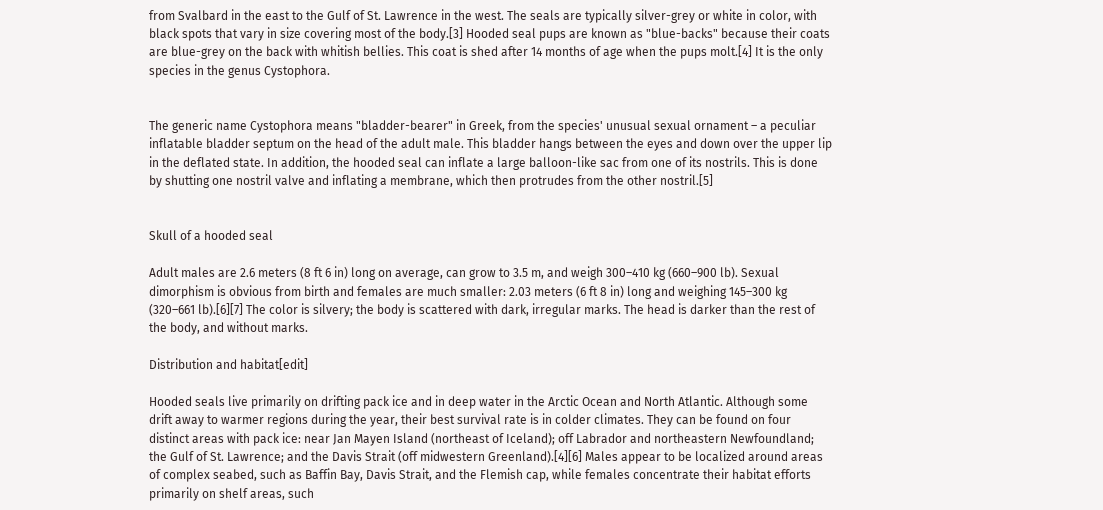from Svalbard in the east to the Gulf of St. Lawrence in the west. The seals are typically silver-grey or white in color, with black spots that vary in size covering most of the body.[3] Hooded seal pups are known as "blue-backs" because their coats are blue-grey on the back with whitish bellies. This coat is shed after 14 months of age when the pups molt.[4] It is the only species in the genus Cystophora.


The generic name Cystophora means "bladder-bearer" in Greek, from the species' unusual sexual ornament – a peculiar inflatable bladder septum on the head of the adult male. This bladder hangs between the eyes and down over the upper lip in the deflated state. In addition, the hooded seal can inflate a large balloon-like sac from one of its nostrils. This is done by shutting one nostril valve and inflating a membrane, which then protrudes from the other nostril.[5]


Skull of a hooded seal

Adult males are 2.6 meters (8 ft 6 in) long on average, can grow to 3.5 m, and weigh 300–410 kg (660–900 lb). Sexual dimorphism is obvious from birth and females are much smaller: 2.03 meters (6 ft 8 in) long and weighing 145–300 kg (320–661 lb).[6][7] The color is silvery; the body is scattered with dark, irregular marks. The head is darker than the rest of the body, and without marks.

Distribution and habitat[edit]

Hooded seals live primarily on drifting pack ice and in deep water in the Arctic Ocean and North Atlantic. Although some drift away to warmer regions during the year, their best survival rate is in colder climates. They can be found on four distinct areas with pack ice: near Jan Mayen Island (northeast of Iceland); off Labrador and northeastern Newfoundland; the Gulf of St. Lawrence; and the Davis Strait (off midwestern Greenland).[4][6] Males appear to be localized around areas of complex seabed, such as Baffin Bay, Davis Strait, and the Flemish cap, while females concentrate their habitat efforts primarily on shelf areas, such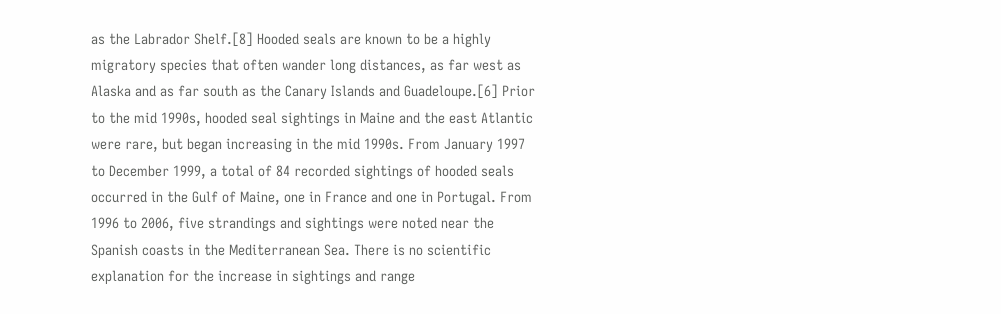as the Labrador Shelf.[8] Hooded seals are known to be a highly migratory species that often wander long distances, as far west as Alaska and as far south as the Canary Islands and Guadeloupe.[6] Prior to the mid 1990s, hooded seal sightings in Maine and the east Atlantic were rare, but began increasing in the mid 1990s. From January 1997 to December 1999, a total of 84 recorded sightings of hooded seals occurred in the Gulf of Maine, one in France and one in Portugal. From 1996 to 2006, five strandings and sightings were noted near the Spanish coasts in the Mediterranean Sea. There is no scientific explanation for the increase in sightings and range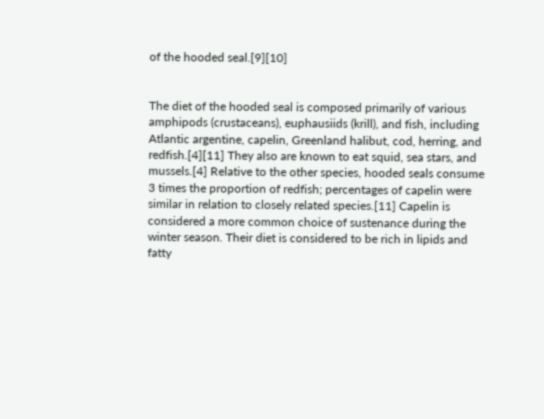of the hooded seal.[9][10]


The diet of the hooded seal is composed primarily of various amphipods (crustaceans), euphausiids (krill), and fish, including Atlantic argentine, capelin, Greenland halibut, cod, herring, and redfish.[4][11] They also are known to eat squid, sea stars, and mussels.[4] Relative to the other species, hooded seals consume 3 times the proportion of redfish; percentages of capelin were similar in relation to closely related species.[11] Capelin is considered a more common choice of sustenance during the winter season. Their diet is considered to be rich in lipids and fatty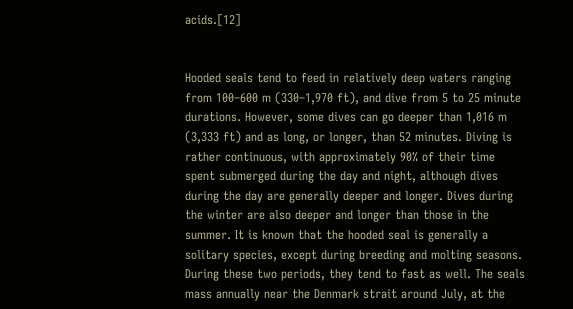acids.[12]


Hooded seals tend to feed in relatively deep waters ranging from 100–600 m (330–1,970 ft), and dive from 5 to 25 minute durations. However, some dives can go deeper than 1,016 m (3,333 ft) and as long, or longer, than 52 minutes. Diving is rather continuous, with approximately 90% of their time spent submerged during the day and night, although dives during the day are generally deeper and longer. Dives during the winter are also deeper and longer than those in the summer. It is known that the hooded seal is generally a solitary species, except during breeding and molting seasons. During these two periods, they tend to fast as well. The seals mass annually near the Denmark strait around July, at the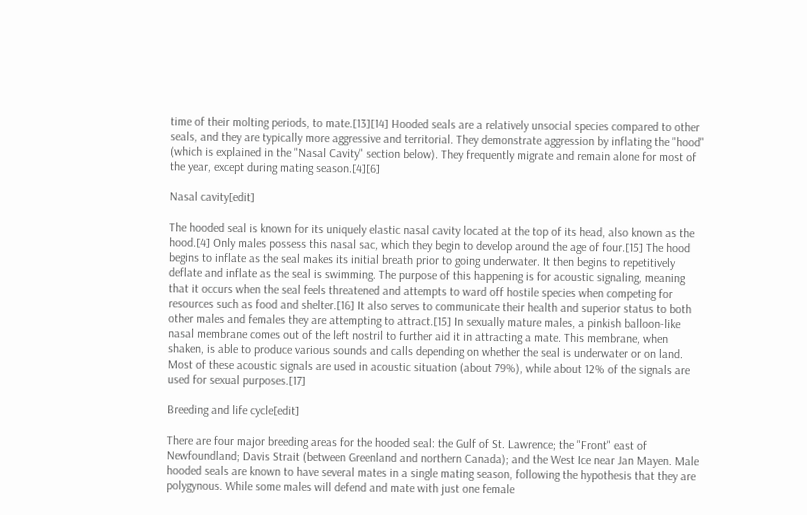time of their molting periods, to mate.[13][14] Hooded seals are a relatively unsocial species compared to other seals, and they are typically more aggressive and territorial. They demonstrate aggression by inflating the "hood" (which is explained in the "Nasal Cavity" section below). They frequently migrate and remain alone for most of the year, except during mating season.[4][6]

Nasal cavity[edit]

The hooded seal is known for its uniquely elastic nasal cavity located at the top of its head, also known as the hood.[4] Only males possess this nasal sac, which they begin to develop around the age of four.[15] The hood begins to inflate as the seal makes its initial breath prior to going underwater. It then begins to repetitively deflate and inflate as the seal is swimming. The purpose of this happening is for acoustic signaling, meaning that it occurs when the seal feels threatened and attempts to ward off hostile species when competing for resources such as food and shelter.[16] It also serves to communicate their health and superior status to both other males and females they are attempting to attract.[15] In sexually mature males, a pinkish balloon-like nasal membrane comes out of the left nostril to further aid it in attracting a mate. This membrane, when shaken, is able to produce various sounds and calls depending on whether the seal is underwater or on land. Most of these acoustic signals are used in acoustic situation (about 79%), while about 12% of the signals are used for sexual purposes.[17]

Breeding and life cycle[edit]

There are four major breeding areas for the hooded seal: the Gulf of St. Lawrence; the "Front" east of Newfoundland; Davis Strait (between Greenland and northern Canada); and the West Ice near Jan Mayen. Male hooded seals are known to have several mates in a single mating season, following the hypothesis that they are polygynous. While some males will defend and mate with just one female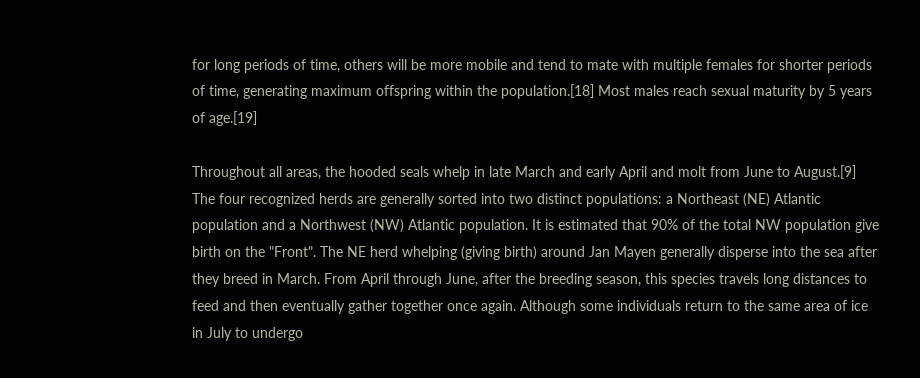for long periods of time, others will be more mobile and tend to mate with multiple females for shorter periods of time, generating maximum offspring within the population.[18] Most males reach sexual maturity by 5 years of age.[19]

Throughout all areas, the hooded seals whelp in late March and early April and molt from June to August.[9] The four recognized herds are generally sorted into two distinct populations: a Northeast (NE) Atlantic population and a Northwest (NW) Atlantic population. It is estimated that 90% of the total NW population give birth on the "Front". The NE herd whelping (giving birth) around Jan Mayen generally disperse into the sea after they breed in March. From April through June, after the breeding season, this species travels long distances to feed and then eventually gather together once again. Although some individuals return to the same area of ice in July to undergo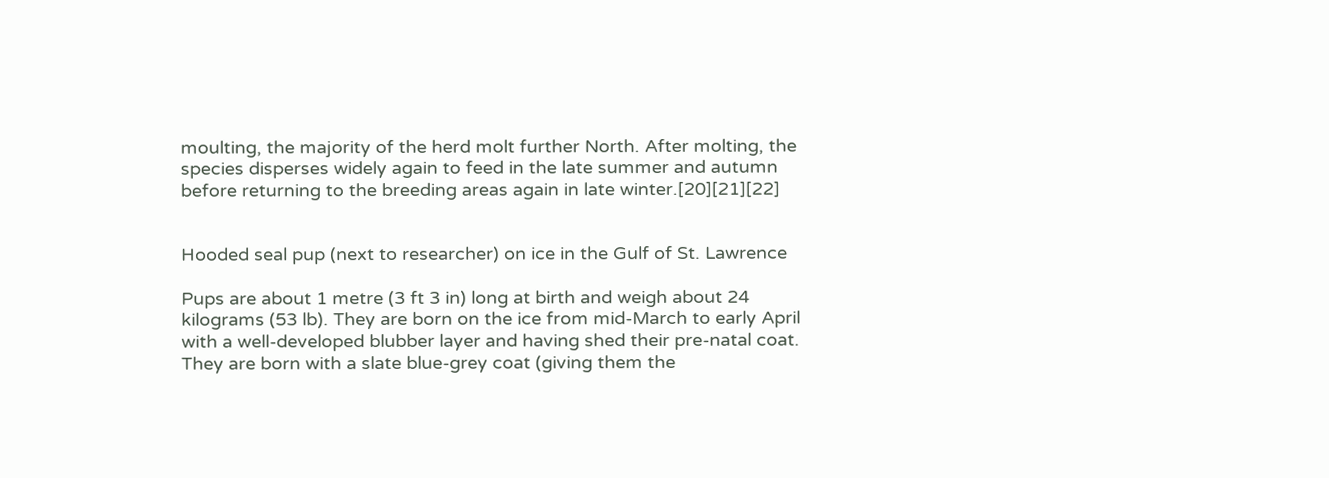moulting, the majority of the herd molt further North. After molting, the species disperses widely again to feed in the late summer and autumn before returning to the breeding areas again in late winter.[20][21][22]


Hooded seal pup (next to researcher) on ice in the Gulf of St. Lawrence

Pups are about 1 metre (3 ft 3 in) long at birth and weigh about 24 kilograms (53 lb). They are born on the ice from mid-March to early April with a well-developed blubber layer and having shed their pre-natal coat. They are born with a slate blue-grey coat (giving them the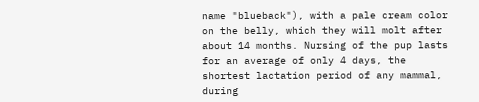name "blueback"), with a pale cream color on the belly, which they will molt after about 14 months. Nursing of the pup lasts for an average of only 4 days, the shortest lactation period of any mammal, during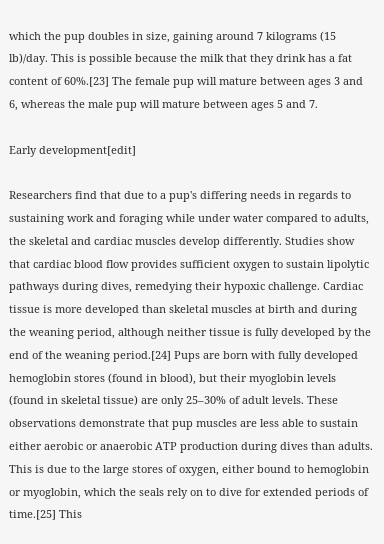which the pup doubles in size, gaining around 7 kilograms (15 lb)/day. This is possible because the milk that they drink has a fat content of 60%.[23] The female pup will mature between ages 3 and 6, whereas the male pup will mature between ages 5 and 7.

Early development[edit]

Researchers find that due to a pup's differing needs in regards to sustaining work and foraging while under water compared to adults, the skeletal and cardiac muscles develop differently. Studies show that cardiac blood flow provides sufficient oxygen to sustain lipolytic pathways during dives, remedying their hypoxic challenge. Cardiac tissue is more developed than skeletal muscles at birth and during the weaning period, although neither tissue is fully developed by the end of the weaning period.[24] Pups are born with fully developed hemoglobin stores (found in blood), but their myoglobin levels (found in skeletal tissue) are only 25–30% of adult levels. These observations demonstrate that pup muscles are less able to sustain either aerobic or anaerobic ATP production during dives than adults. This is due to the large stores of oxygen, either bound to hemoglobin or myoglobin, which the seals rely on to dive for extended periods of time.[25] This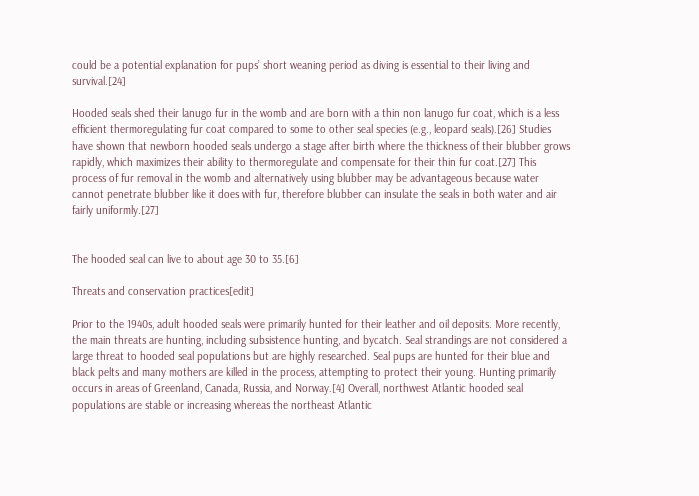could be a potential explanation for pups’ short weaning period as diving is essential to their living and survival.[24]

Hooded seals shed their lanugo fur in the womb and are born with a thin non lanugo fur coat, which is a less efficient thermoregulating fur coat compared to some to other seal species (e.g., leopard seals).[26] Studies have shown that newborn hooded seals undergo a stage after birth where the thickness of their blubber grows rapidly, which maximizes their ability to thermoregulate and compensate for their thin fur coat.[27] This process of fur removal in the womb and alternatively using blubber may be advantageous because water cannot penetrate blubber like it does with fur, therefore blubber can insulate the seals in both water and air fairly uniformly.[27]


The hooded seal can live to about age 30 to 35.[6]

Threats and conservation practices[edit]

Prior to the 1940s, adult hooded seals were primarily hunted for their leather and oil deposits. More recently, the main threats are hunting, including subsistence hunting, and bycatch. Seal strandings are not considered a large threat to hooded seal populations but are highly researched. Seal pups are hunted for their blue and black pelts and many mothers are killed in the process, attempting to protect their young. Hunting primarily occurs in areas of Greenland, Canada, Russia, and Norway.[4] Overall, northwest Atlantic hooded seal populations are stable or increasing whereas the northeast Atlantic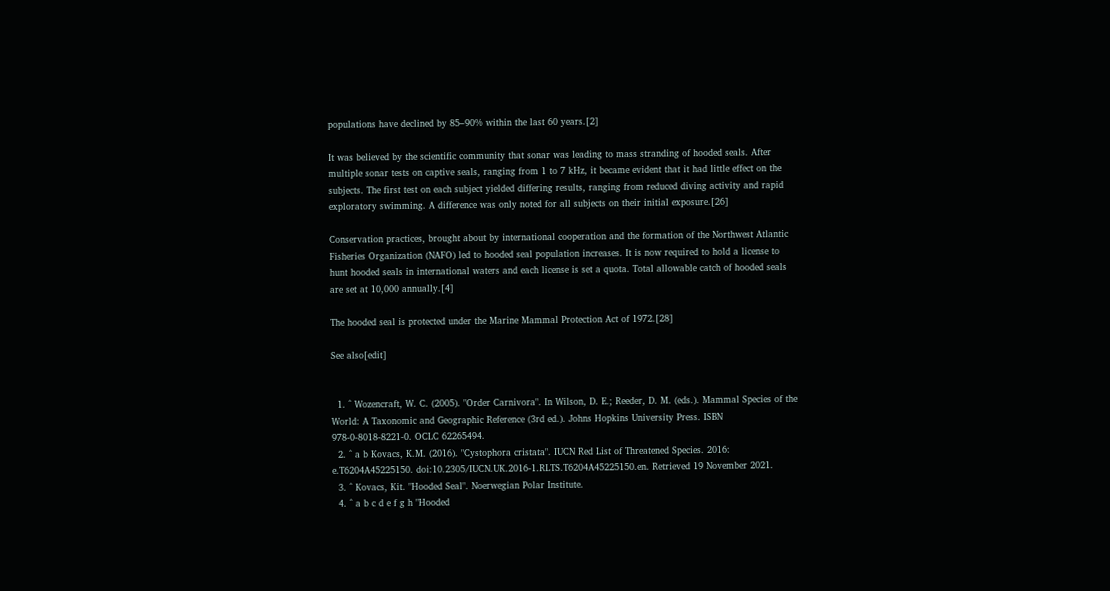populations have declined by 85–90% within the last 60 years.[2]

It was believed by the scientific community that sonar was leading to mass stranding of hooded seals. After multiple sonar tests on captive seals, ranging from 1 to 7 kHz, it became evident that it had little effect on the subjects. The first test on each subject yielded differing results, ranging from reduced diving activity and rapid exploratory swimming. A difference was only noted for all subjects on their initial exposure.[26]

Conservation practices, brought about by international cooperation and the formation of the Northwest Atlantic Fisheries Organization (NAFO) led to hooded seal population increases. It is now required to hold a license to hunt hooded seals in international waters and each license is set a quota. Total allowable catch of hooded seals are set at 10,000 annually.[4]

The hooded seal is protected under the Marine Mammal Protection Act of 1972.[28]

See also[edit]


  1. ^ Wozencraft, W. C. (2005). "Order Carnivora". In Wilson, D. E.; Reeder, D. M. (eds.). Mammal Species of the World: A Taxonomic and Geographic Reference (3rd ed.). Johns Hopkins University Press. ISBN 978-0-8018-8221-0. OCLC 62265494.
  2. ^ a b Kovacs, K.M. (2016). "Cystophora cristata". IUCN Red List of Threatened Species. 2016: e.T6204A45225150. doi:10.2305/IUCN.UK.2016-1.RLTS.T6204A45225150.en. Retrieved 19 November 2021.
  3. ^ Kovacs, Kit. "Hooded Seal". Noerwegian Polar Institute.
  4. ^ a b c d e f g h "Hooded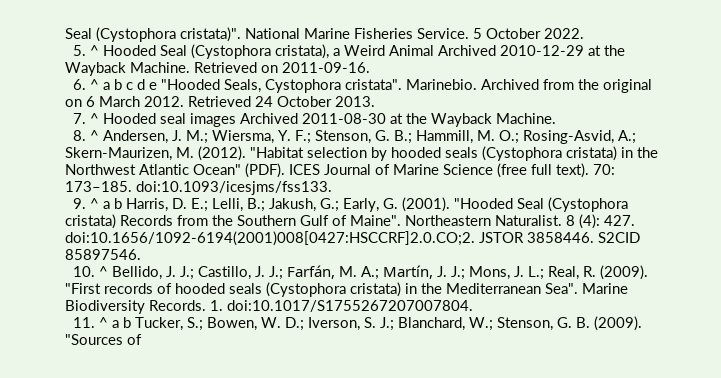Seal (Cystophora cristata)". National Marine Fisheries Service. 5 October 2022.
  5. ^ Hooded Seal (Cystophora cristata), a Weird Animal Archived 2010-12-29 at the Wayback Machine. Retrieved on 2011-09-16.
  6. ^ a b c d e "Hooded Seals, Cystophora cristata". Marinebio. Archived from the original on 6 March 2012. Retrieved 24 October 2013.
  7. ^ Hooded seal images Archived 2011-08-30 at the Wayback Machine.
  8. ^ Andersen, J. M.; Wiersma, Y. F.; Stenson, G. B.; Hammill, M. O.; Rosing-Asvid, A.; Skern-Maurizen, M. (2012). "Habitat selection by hooded seals (Cystophora cristata) in the Northwest Atlantic Ocean" (PDF). ICES Journal of Marine Science (free full text). 70: 173–185. doi:10.1093/icesjms/fss133.
  9. ^ a b Harris, D. E.; Lelli, B.; Jakush, G.; Early, G. (2001). "Hooded Seal (Cystophora cristata) Records from the Southern Gulf of Maine". Northeastern Naturalist. 8 (4): 427. doi:10.1656/1092-6194(2001)008[0427:HSCCRF]2.0.CO;2. JSTOR 3858446. S2CID 85897546.
  10. ^ Bellido, J. J.; Castillo, J. J.; Farfán, M. A.; Martín, J. J.; Mons, J. L.; Real, R. (2009). "First records of hooded seals (Cystophora cristata) in the Mediterranean Sea". Marine Biodiversity Records. 1. doi:10.1017/S1755267207007804.
  11. ^ a b Tucker, S.; Bowen, W. D.; Iverson, S. J.; Blanchard, W.; Stenson, G. B. (2009). "Sources of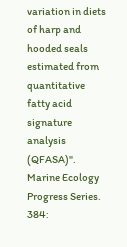variation in diets of harp and hooded seals estimated from quantitative fatty acid signature analysis (QFASA)". Marine Ecology Progress Series. 384: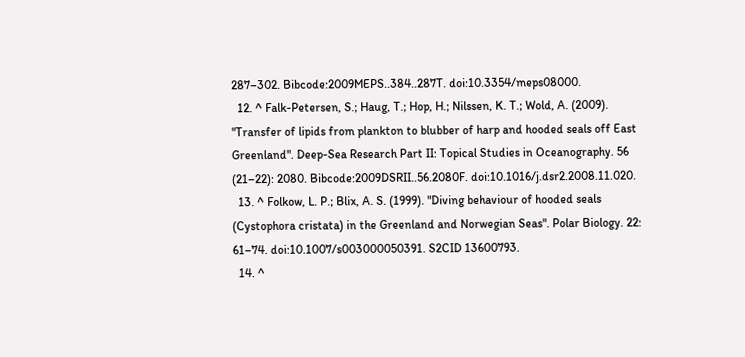287–302. Bibcode:2009MEPS..384..287T. doi:10.3354/meps08000.
  12. ^ Falk-Petersen, S.; Haug, T.; Hop, H.; Nilssen, K. T.; Wold, A. (2009). "Transfer of lipids from plankton to blubber of harp and hooded seals off East Greenland". Deep-Sea Research Part II: Topical Studies in Oceanography. 56 (21–22): 2080. Bibcode:2009DSRII..56.2080F. doi:10.1016/j.dsr2.2008.11.020.
  13. ^ Folkow, L. P.; Blix, A. S. (1999). "Diving behaviour of hooded seals (Cystophora cristata) in the Greenland and Norwegian Seas". Polar Biology. 22: 61–74. doi:10.1007/s003000050391. S2CID 13600793.
  14. ^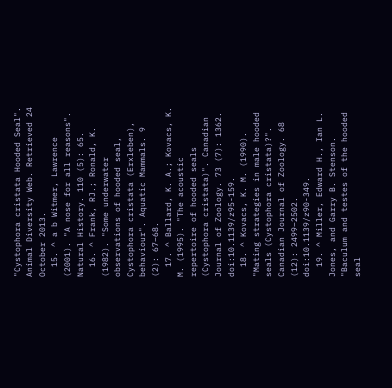"Cystophora cristata Hooded Seal". Animal Diversity Web. Retrieved 24 October 2013.
  15. ^ a b Witmer, Lawrence (2001). "A nose for all reasons". Natural History. 110 (5): 65.
  16. ^ Frank, RJ.; Ronald, K. (1982). "Some underwater observations of hooded seal, Cystophora cristata (Erxleben), behaviour". Aquatic Mammals. 9 (2): 67–68.
  17. ^ Ballard, K. A.; Kovacs, K. M. (1995). "The acoustic repertoire of hooded seals (Cystophora cristata)". Canadian Journal of Zoology. 73 (7): 1362. doi:10.1139/z95-159.
  18. ^ Kovacs, K. M. (1990). "Mating strategies in male hooded seals (Cystophora cristata)?". Canadian Journal of Zoology. 68 (12): 2499–2502. doi:10.1139/z90-349.
  19. ^ Miller, Edward H., Ian L. Jones, and Garry B. Stenson. "Baculum and testes of the hooded seal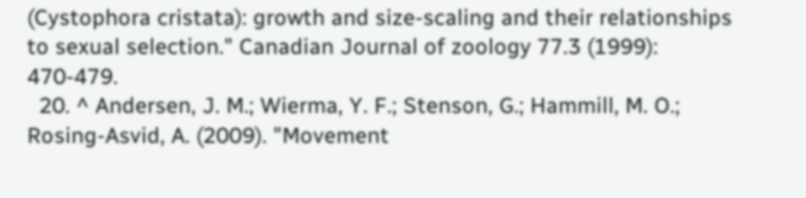(Cystophora cristata): growth and size-scaling and their relationships to sexual selection." Canadian Journal of zoology 77.3 (1999): 470-479.
  20. ^ Andersen, J. M.; Wierma, Y. F.; Stenson, G.; Hammill, M. O.; Rosing-Asvid, A. (2009). "Movement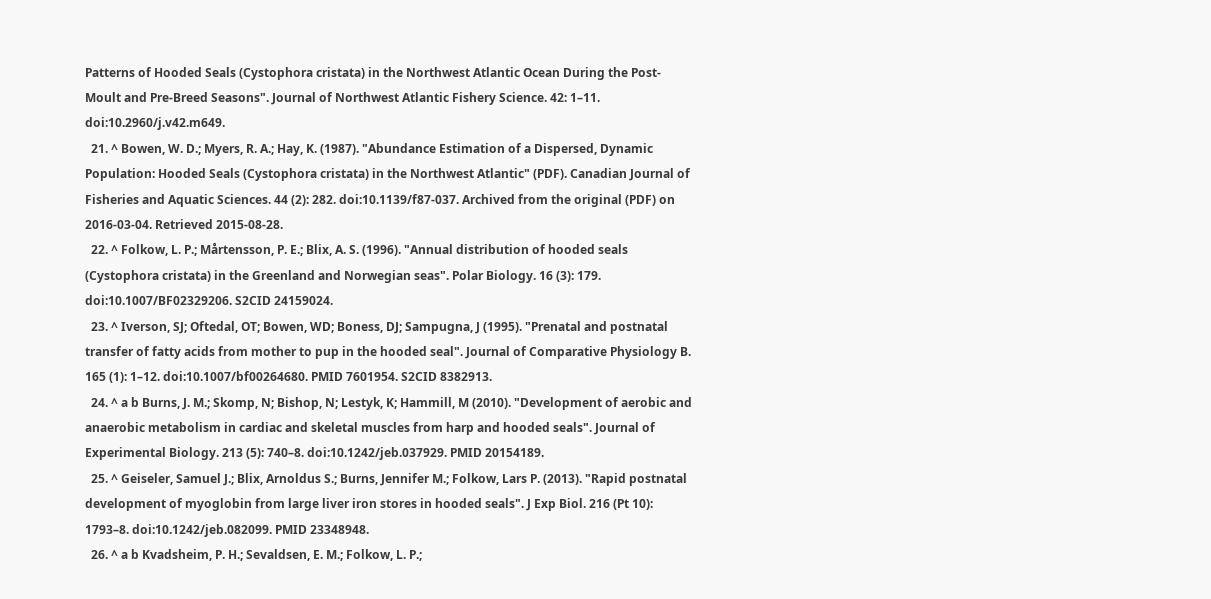Patterns of Hooded Seals (Cystophora cristata) in the Northwest Atlantic Ocean During the Post-Moult and Pre-Breed Seasons". Journal of Northwest Atlantic Fishery Science. 42: 1–11. doi:10.2960/j.v42.m649.
  21. ^ Bowen, W. D.; Myers, R. A.; Hay, K. (1987). "Abundance Estimation of a Dispersed, Dynamic Population: Hooded Seals (Cystophora cristata) in the Northwest Atlantic" (PDF). Canadian Journal of Fisheries and Aquatic Sciences. 44 (2): 282. doi:10.1139/f87-037. Archived from the original (PDF) on 2016-03-04. Retrieved 2015-08-28.
  22. ^ Folkow, L. P.; Mårtensson, P. E.; Blix, A. S. (1996). "Annual distribution of hooded seals (Cystophora cristata) in the Greenland and Norwegian seas". Polar Biology. 16 (3): 179. doi:10.1007/BF02329206. S2CID 24159024.
  23. ^ Iverson, SJ; Oftedal, OT; Bowen, WD; Boness, DJ; Sampugna, J (1995). "Prenatal and postnatal transfer of fatty acids from mother to pup in the hooded seal". Journal of Comparative Physiology B. 165 (1): 1–12. doi:10.1007/bf00264680. PMID 7601954. S2CID 8382913.
  24. ^ a b Burns, J. M.; Skomp, N; Bishop, N; Lestyk, K; Hammill, M (2010). "Development of aerobic and anaerobic metabolism in cardiac and skeletal muscles from harp and hooded seals". Journal of Experimental Biology. 213 (5): 740–8. doi:10.1242/jeb.037929. PMID 20154189.
  25. ^ Geiseler, Samuel J.; Blix, Arnoldus S.; Burns, Jennifer M.; Folkow, Lars P. (2013). "Rapid postnatal development of myoglobin from large liver iron stores in hooded seals". J Exp Biol. 216 (Pt 10): 1793–8. doi:10.1242/jeb.082099. PMID 23348948.
  26. ^ a b Kvadsheim, P. H.; Sevaldsen, E. M.; Folkow, L. P.;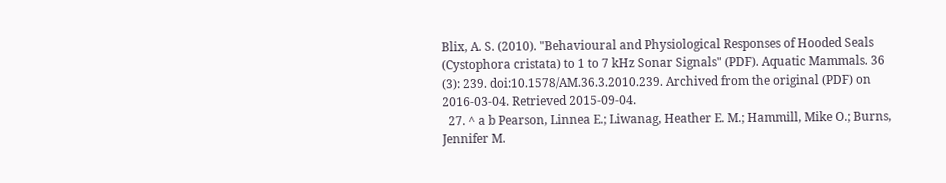Blix, A. S. (2010). "Behavioural and Physiological Responses of Hooded Seals (Cystophora cristata) to 1 to 7 kHz Sonar Signals" (PDF). Aquatic Mammals. 36 (3): 239. doi:10.1578/AM.36.3.2010.239. Archived from the original (PDF) on 2016-03-04. Retrieved 2015-09-04.
  27. ^ a b Pearson, Linnea E.; Liwanag, Heather E. M.; Hammill, Mike O.; Burns, Jennifer M.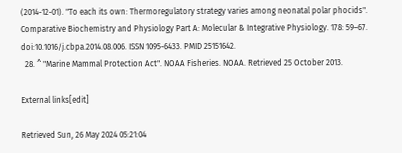(2014-12-01). "To each its own: Thermoregulatory strategy varies among neonatal polar phocids". Comparative Biochemistry and Physiology Part A: Molecular & Integrative Physiology. 178: 59–67. doi:10.1016/j.cbpa.2014.08.006. ISSN 1095-6433. PMID 25151642.
  28. ^ "Marine Mammal Protection Act". NOAA Fisheries. NOAA. Retrieved 25 October 2013.

External links[edit]

Retrieved Sun, 26 May 2024 05:21:04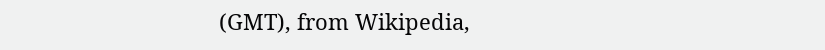(GMT), from Wikipedia,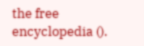the free encyclopedia ().